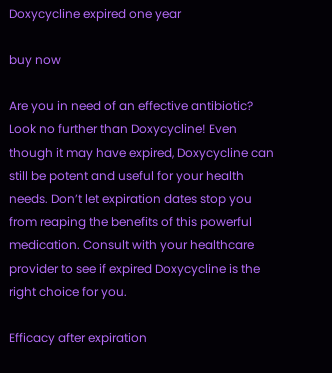Doxycycline expired one year

buy now

Are you in need of an effective antibiotic? Look no further than Doxycycline! Even though it may have expired, Doxycycline can still be potent and useful for your health needs. Don’t let expiration dates stop you from reaping the benefits of this powerful medication. Consult with your healthcare provider to see if expired Doxycycline is the right choice for you.

Efficacy after expiration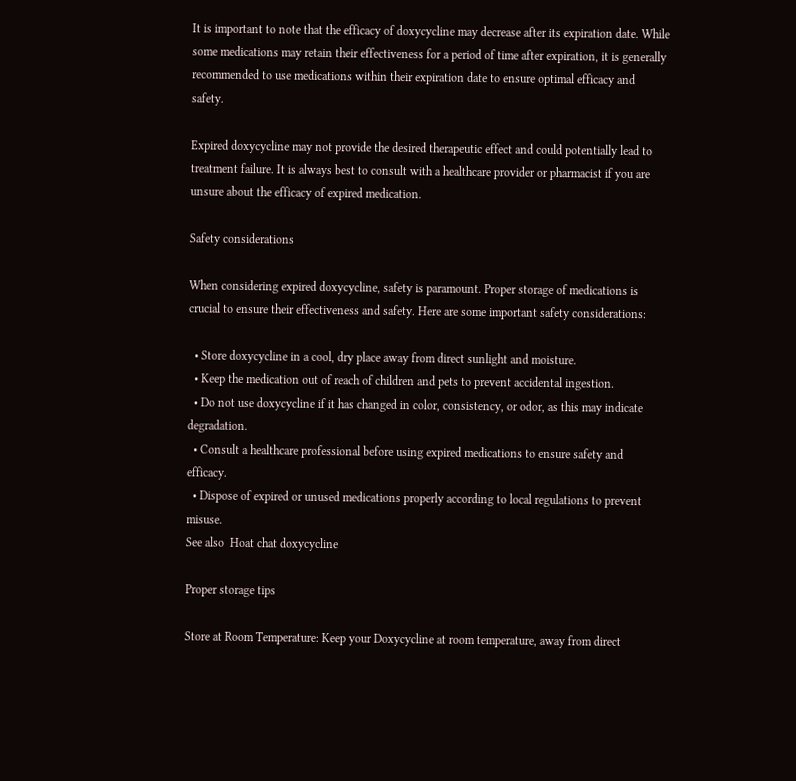It is important to note that the efficacy of doxycycline may decrease after its expiration date. While some medications may retain their effectiveness for a period of time after expiration, it is generally recommended to use medications within their expiration date to ensure optimal efficacy and safety.

Expired doxycycline may not provide the desired therapeutic effect and could potentially lead to treatment failure. It is always best to consult with a healthcare provider or pharmacist if you are unsure about the efficacy of expired medication.

Safety considerations

When considering expired doxycycline, safety is paramount. Proper storage of medications is crucial to ensure their effectiveness and safety. Here are some important safety considerations:

  • Store doxycycline in a cool, dry place away from direct sunlight and moisture.
  • Keep the medication out of reach of children and pets to prevent accidental ingestion.
  • Do not use doxycycline if it has changed in color, consistency, or odor, as this may indicate degradation.
  • Consult a healthcare professional before using expired medications to ensure safety and efficacy.
  • Dispose of expired or unused medications properly according to local regulations to prevent misuse.
See also  Hoat chat doxycycline

Proper storage tips

Store at Room Temperature: Keep your Doxycycline at room temperature, away from direct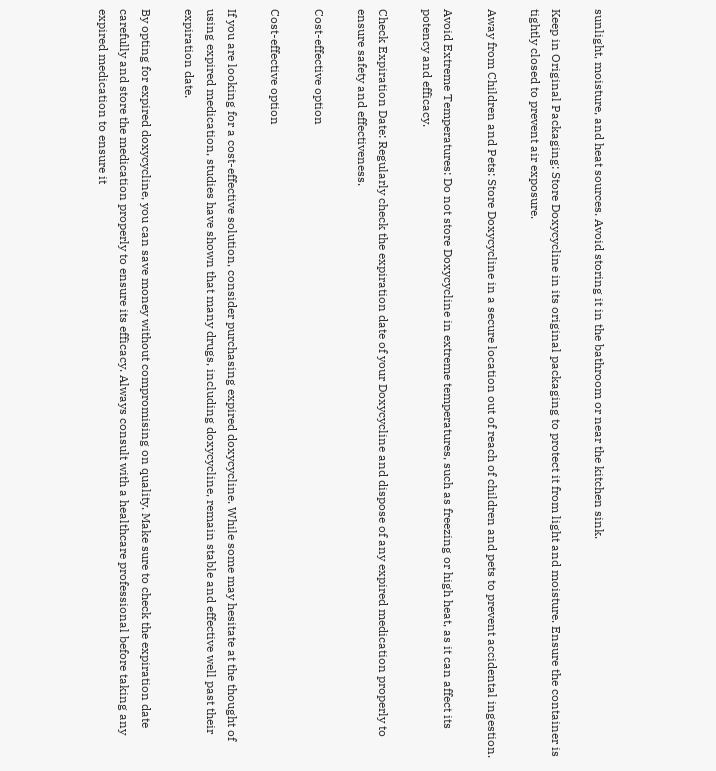sunlight, moisture, and heat sources. Avoid storing it in the bathroom or near the kitchen sink.

Keep in Original Packaging: Store Doxycycline in its original packaging to protect it from light and moisture. Ensure the container is tightly closed to prevent air exposure.

Away from Children and Pets: Store Doxycycline in a secure location out of reach of children and pets to prevent accidental ingestion.

Avoid Extreme Temperatures: Do not store Doxycycline in extreme temperatures, such as freezing or high heat, as it can affect its potency and efficacy.

Check Expiration Date: Regularly check the expiration date of your Doxycycline and dispose of any expired medication properly to ensure safety and effectiveness.

Cost-effective option

Cost-effective option

If you are looking for a cost-effective solution, consider purchasing expired doxycycline. While some may hesitate at the thought of using expired medication, studies have shown that many drugs, including doxycycline, remain stable and effective well past their expiration date.

By opting for expired doxycycline, you can save money without compromising on quality. Make sure to check the expiration date carefully and store the medication properly to ensure its efficacy. Always consult with a healthcare professional before taking any expired medication to ensure it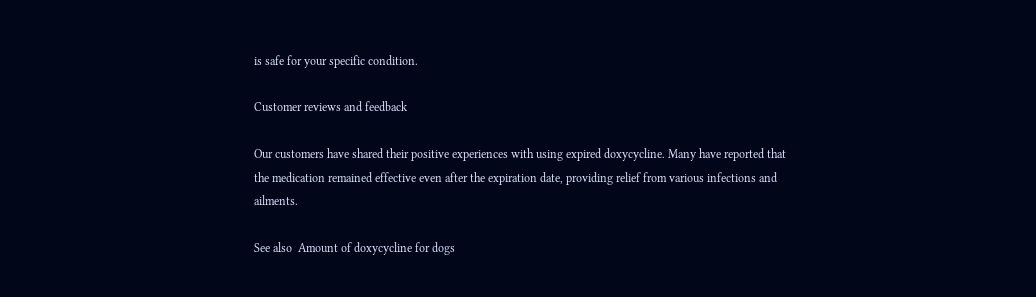is safe for your specific condition.

Customer reviews and feedback

Our customers have shared their positive experiences with using expired doxycycline. Many have reported that the medication remained effective even after the expiration date, providing relief from various infections and ailments.

See also  Amount of doxycycline for dogs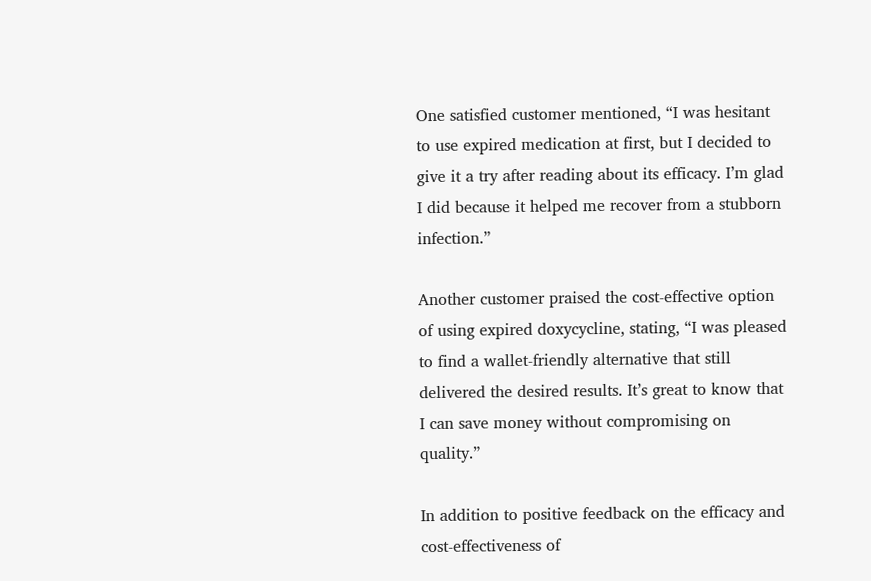One satisfied customer mentioned, “I was hesitant to use expired medication at first, but I decided to give it a try after reading about its efficacy. I’m glad I did because it helped me recover from a stubborn infection.”

Another customer praised the cost-effective option of using expired doxycycline, stating, “I was pleased to find a wallet-friendly alternative that still delivered the desired results. It’s great to know that I can save money without compromising on quality.”

In addition to positive feedback on the efficacy and cost-effectiveness of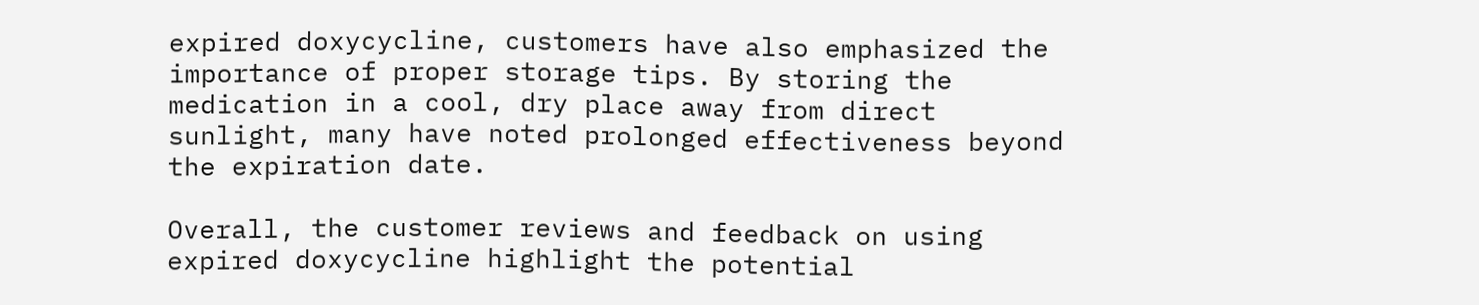expired doxycycline, customers have also emphasized the importance of proper storage tips. By storing the medication in a cool, dry place away from direct sunlight, many have noted prolonged effectiveness beyond the expiration date.

Overall, the customer reviews and feedback on using expired doxycycline highlight the potential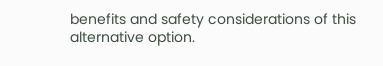benefits and safety considerations of this alternative option.